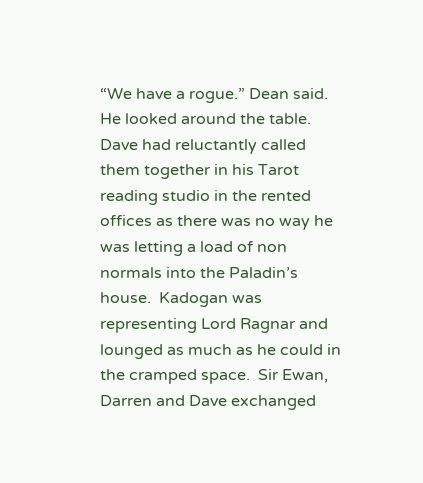“We have a rogue.” Dean said.  He looked around the table.  Dave had reluctantly called them together in his Tarot reading studio in the rented offices as there was no way he was letting a load of non normals into the Paladin’s house.  Kadogan was representing Lord Ragnar and lounged as much as he could in the cramped space.  Sir Ewan, Darren and Dave exchanged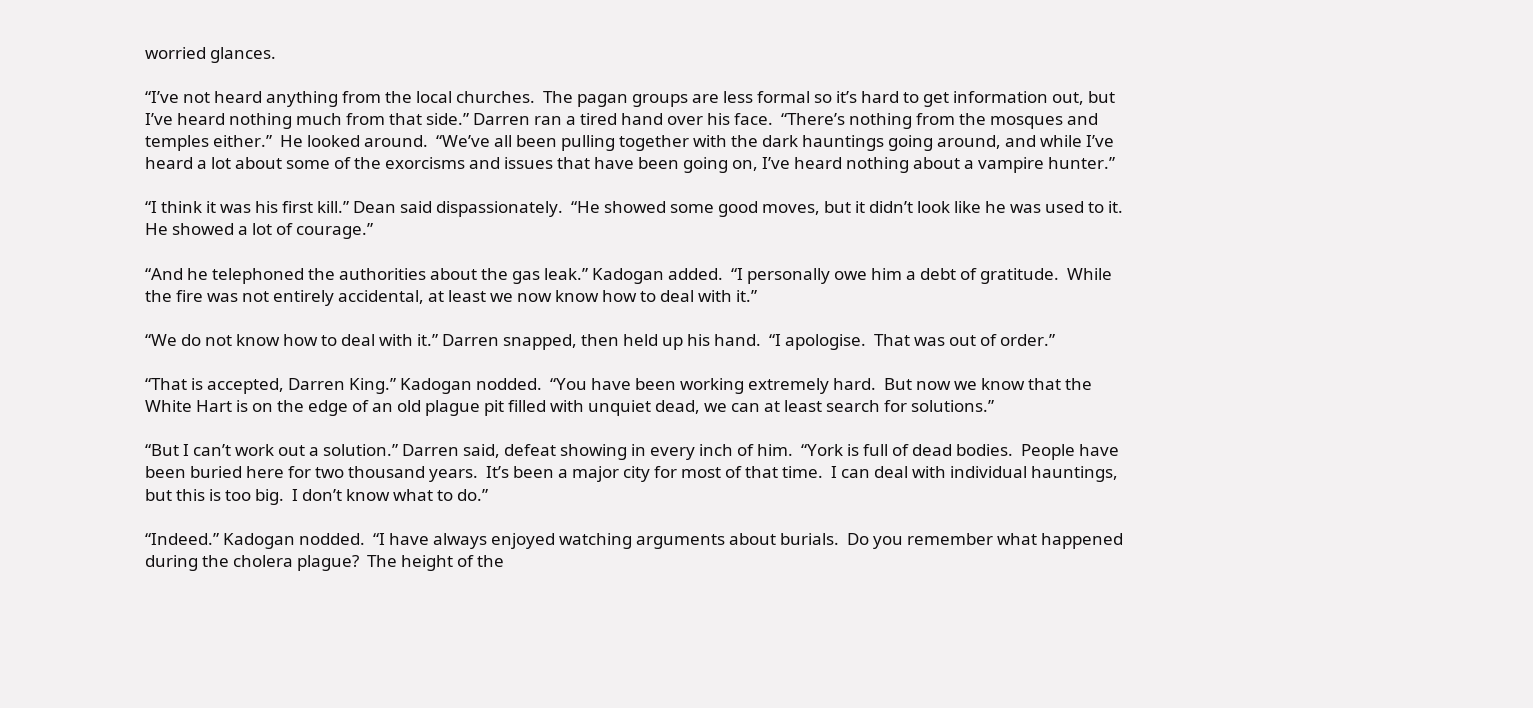worried glances.

“I’ve not heard anything from the local churches.  The pagan groups are less formal so it’s hard to get information out, but I’ve heard nothing much from that side.” Darren ran a tired hand over his face.  “There’s nothing from the mosques and temples either.”  He looked around.  “We’ve all been pulling together with the dark hauntings going around, and while I’ve heard a lot about some of the exorcisms and issues that have been going on, I’ve heard nothing about a vampire hunter.”

“I think it was his first kill.” Dean said dispassionately.  “He showed some good moves, but it didn’t look like he was used to it.  He showed a lot of courage.”

“And he telephoned the authorities about the gas leak.” Kadogan added.  “I personally owe him a debt of gratitude.  While the fire was not entirely accidental, at least we now know how to deal with it.”

“We do not know how to deal with it.” Darren snapped, then held up his hand.  “I apologise.  That was out of order.”

“That is accepted, Darren King.” Kadogan nodded.  “You have been working extremely hard.  But now we know that the White Hart is on the edge of an old plague pit filled with unquiet dead, we can at least search for solutions.”

“But I can’t work out a solution.” Darren said, defeat showing in every inch of him.  “York is full of dead bodies.  People have been buried here for two thousand years.  It’s been a major city for most of that time.  I can deal with individual hauntings, but this is too big.  I don’t know what to do.”

“Indeed.” Kadogan nodded.  “I have always enjoyed watching arguments about burials.  Do you remember what happened during the cholera plague?  The height of the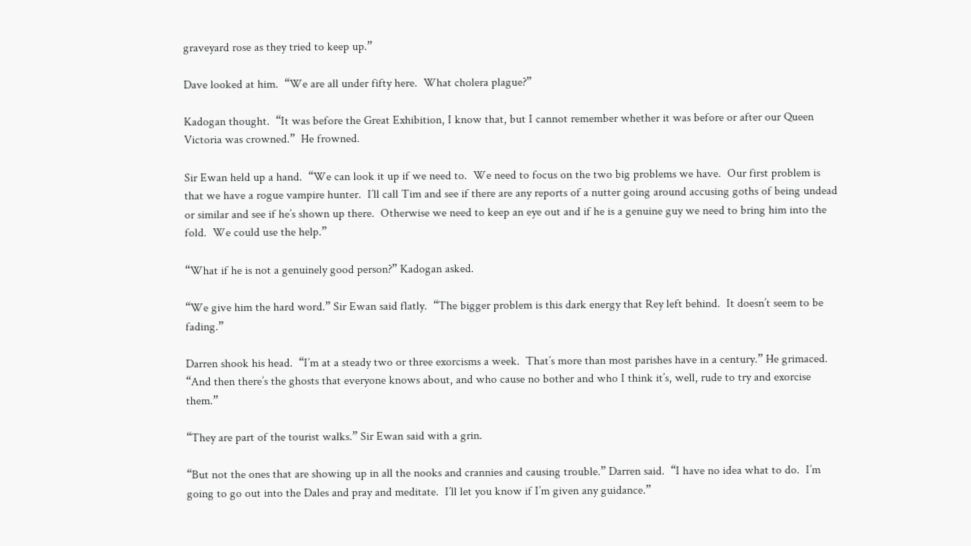graveyard rose as they tried to keep up.”

Dave looked at him.  “We are all under fifty here.  What cholera plague?”

Kadogan thought.  “It was before the Great Exhibition, I know that, but I cannot remember whether it was before or after our Queen Victoria was crowned.”  He frowned.

Sir Ewan held up a hand.  “We can look it up if we need to.  We need to focus on the two big problems we have.  Our first problem is that we have a rogue vampire hunter.  I’ll call Tim and see if there are any reports of a nutter going around accusing goths of being undead or similar and see if he’s shown up there.  Otherwise we need to keep an eye out and if he is a genuine guy we need to bring him into the fold.  We could use the help.”

“What if he is not a genuinely good person?” Kadogan asked.

“We give him the hard word.” Sir Ewan said flatly.  “The bigger problem is this dark energy that Rey left behind.  It doesn’t seem to be fading.”

Darren shook his head.  “I’m at a steady two or three exorcisms a week.  That’s more than most parishes have in a century.” He grimaced.  “And then there’s the ghosts that everyone knows about, and who cause no bother and who I think it’s, well, rude to try and exorcise them.”

“They are part of the tourist walks.” Sir Ewan said with a grin.

“But not the ones that are showing up in all the nooks and crannies and causing trouble.” Darren said.  “I have no idea what to do.  I’m going to go out into the Dales and pray and meditate.  I’ll let you know if I’m given any guidance.”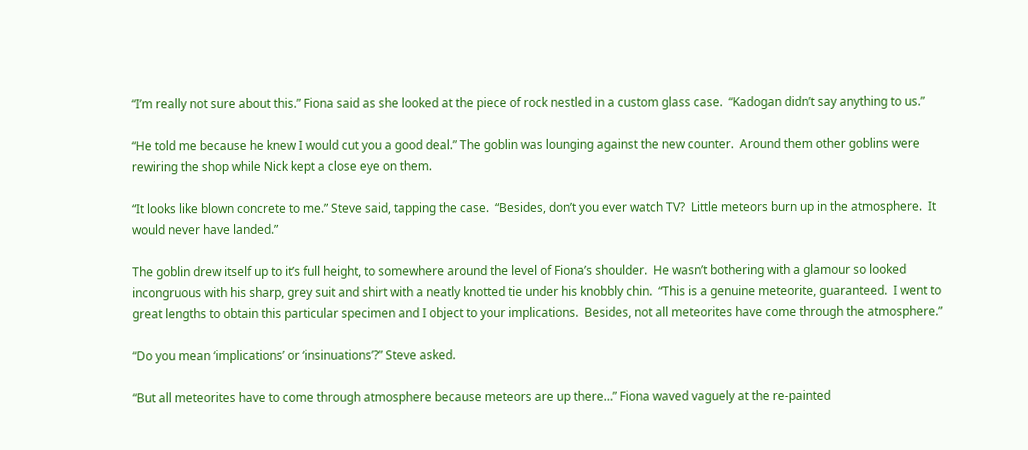“I’m really not sure about this.” Fiona said as she looked at the piece of rock nestled in a custom glass case.  “Kadogan didn’t say anything to us.”

“He told me because he knew I would cut you a good deal.” The goblin was lounging against the new counter.  Around them other goblins were rewiring the shop while Nick kept a close eye on them.

“It looks like blown concrete to me.” Steve said, tapping the case.  “Besides, don’t you ever watch TV?  Little meteors burn up in the atmosphere.  It would never have landed.”

The goblin drew itself up to it’s full height, to somewhere around the level of Fiona’s shoulder.  He wasn’t bothering with a glamour so looked incongruous with his sharp, grey suit and shirt with a neatly knotted tie under his knobbly chin.  “This is a genuine meteorite, guaranteed.  I went to great lengths to obtain this particular specimen and I object to your implications.  Besides, not all meteorites have come through the atmosphere.”

“Do you mean ‘implications’ or ‘insinuations’?” Steve asked.

“But all meteorites have to come through atmosphere because meteors are up there…” Fiona waved vaguely at the re-painted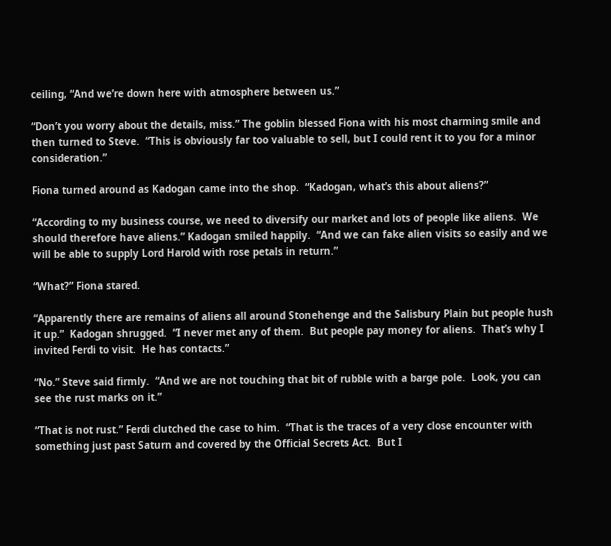ceiling, “And we’re down here with atmosphere between us.”

“Don’t you worry about the details, miss.” The goblin blessed Fiona with his most charming smile and then turned to Steve.  “This is obviously far too valuable to sell, but I could rent it to you for a minor consideration.”

Fiona turned around as Kadogan came into the shop.  “Kadogan, what’s this about aliens?”

“According to my business course, we need to diversify our market and lots of people like aliens.  We should therefore have aliens.” Kadogan smiled happily.  “And we can fake alien visits so easily and we will be able to supply Lord Harold with rose petals in return.”

“What?” Fiona stared.

“Apparently there are remains of aliens all around Stonehenge and the Salisbury Plain but people hush it up.”  Kadogan shrugged.  “I never met any of them.  But people pay money for aliens.  That’s why I invited Ferdi to visit.  He has contacts.”

“No.” Steve said firmly.  “And we are not touching that bit of rubble with a barge pole.  Look, you can see the rust marks on it.”

“That is not rust.” Ferdi clutched the case to him.  “That is the traces of a very close encounter with something just past Saturn and covered by the Official Secrets Act.  But I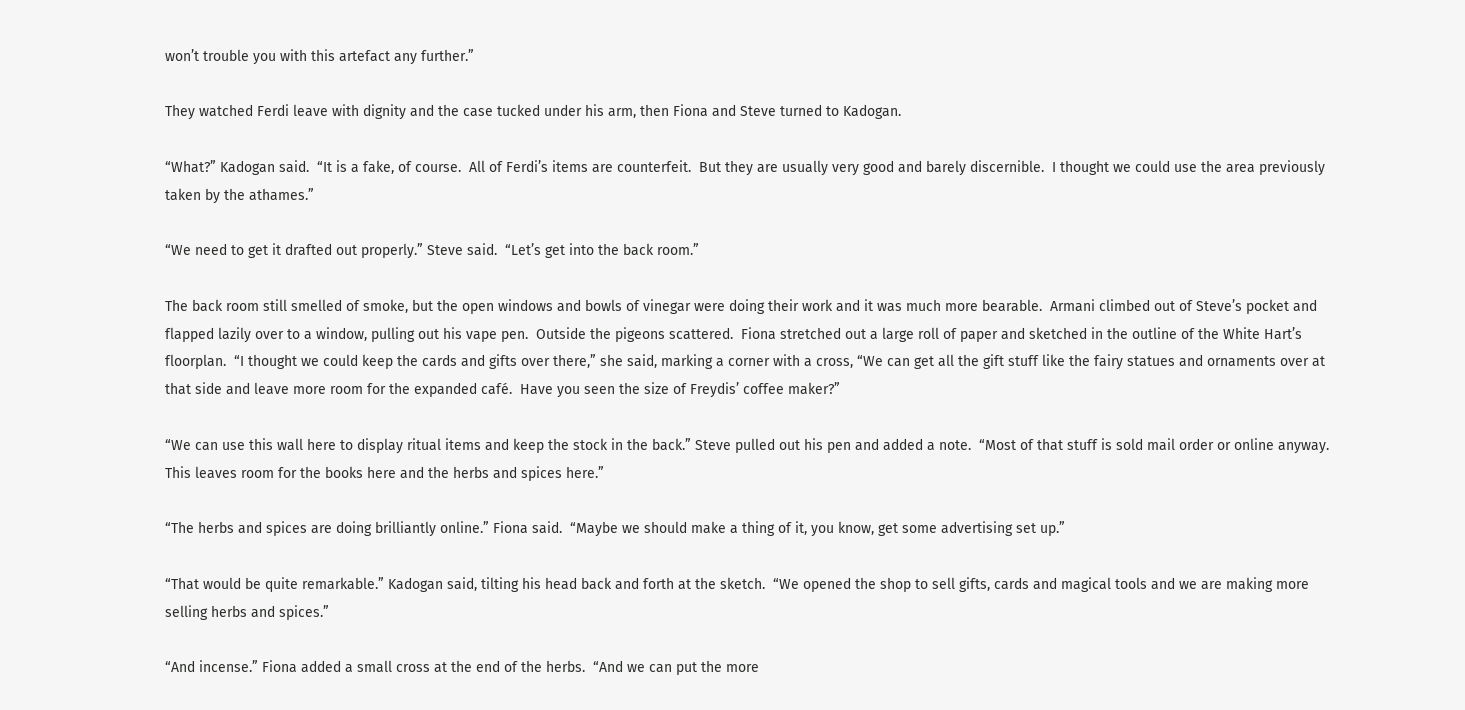won’t trouble you with this artefact any further.”

They watched Ferdi leave with dignity and the case tucked under his arm, then Fiona and Steve turned to Kadogan.

“What?” Kadogan said.  “It is a fake, of course.  All of Ferdi’s items are counterfeit.  But they are usually very good and barely discernible.  I thought we could use the area previously taken by the athames.”

“We need to get it drafted out properly.” Steve said.  “Let’s get into the back room.”

The back room still smelled of smoke, but the open windows and bowls of vinegar were doing their work and it was much more bearable.  Armani climbed out of Steve’s pocket and flapped lazily over to a window, pulling out his vape pen.  Outside the pigeons scattered.  Fiona stretched out a large roll of paper and sketched in the outline of the White Hart’s floorplan.  “I thought we could keep the cards and gifts over there,” she said, marking a corner with a cross, “We can get all the gift stuff like the fairy statues and ornaments over at that side and leave more room for the expanded café.  Have you seen the size of Freydis’ coffee maker?”

“We can use this wall here to display ritual items and keep the stock in the back.” Steve pulled out his pen and added a note.  “Most of that stuff is sold mail order or online anyway.  This leaves room for the books here and the herbs and spices here.”

“The herbs and spices are doing brilliantly online.” Fiona said.  “Maybe we should make a thing of it, you know, get some advertising set up.”

“That would be quite remarkable.” Kadogan said, tilting his head back and forth at the sketch.  “We opened the shop to sell gifts, cards and magical tools and we are making more selling herbs and spices.”

“And incense.” Fiona added a small cross at the end of the herbs.  “And we can put the more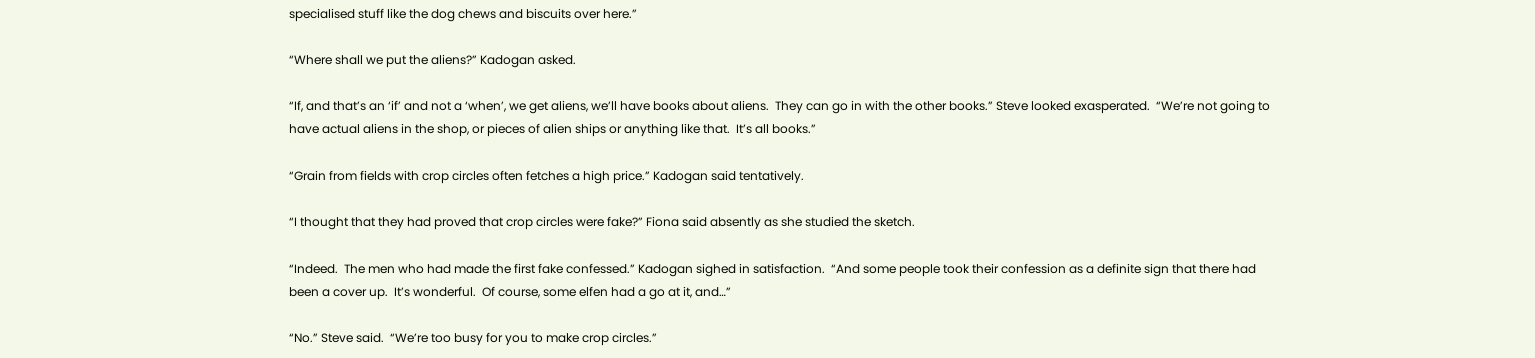specialised stuff like the dog chews and biscuits over here.”

“Where shall we put the aliens?” Kadogan asked.

“If, and that’s an ‘if’ and not a ‘when’, we get aliens, we’ll have books about aliens.  They can go in with the other books.” Steve looked exasperated.  “We’re not going to have actual aliens in the shop, or pieces of alien ships or anything like that.  It’s all books.”

“Grain from fields with crop circles often fetches a high price.” Kadogan said tentatively.

“I thought that they had proved that crop circles were fake?” Fiona said absently as she studied the sketch.

“Indeed.  The men who had made the first fake confessed.” Kadogan sighed in satisfaction.  “And some people took their confession as a definite sign that there had been a cover up.  It’s wonderful.  Of course, some elfen had a go at it, and…”

“No.” Steve said.  “We’re too busy for you to make crop circles.”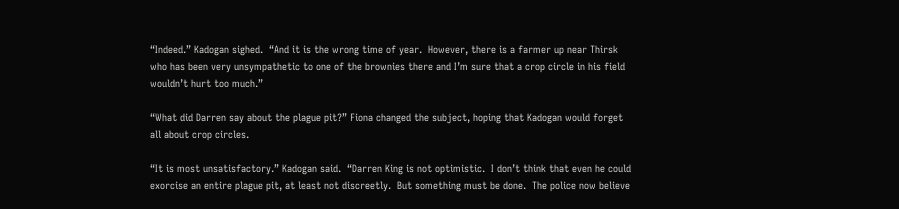“Indeed.” Kadogan sighed.  “And it is the wrong time of year.  However, there is a farmer up near Thirsk who has been very unsympathetic to one of the brownies there and I’m sure that a crop circle in his field wouldn’t hurt too much.”

“What did Darren say about the plague pit?” Fiona changed the subject, hoping that Kadogan would forget all about crop circles.

“It is most unsatisfactory.” Kadogan said.  “Darren King is not optimistic.  I don’t think that even he could exorcise an entire plague pit, at least not discreetly.  But something must be done.  The police now believe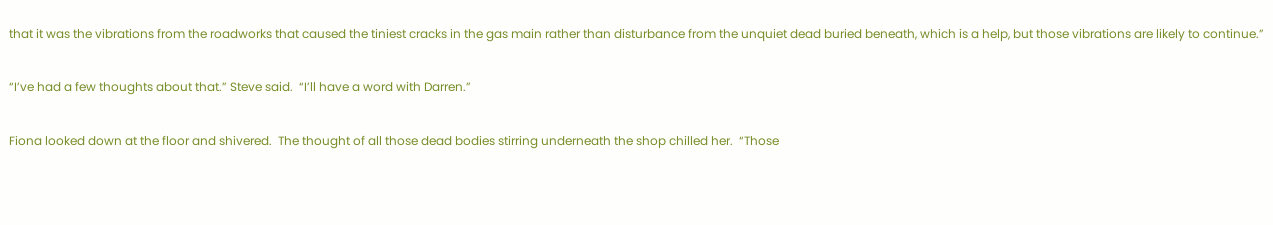that it was the vibrations from the roadworks that caused the tiniest cracks in the gas main rather than disturbance from the unquiet dead buried beneath, which is a help, but those vibrations are likely to continue.”

“I’ve had a few thoughts about that.” Steve said.  “I’ll have a word with Darren.”

Fiona looked down at the floor and shivered.  The thought of all those dead bodies stirring underneath the shop chilled her.  “Those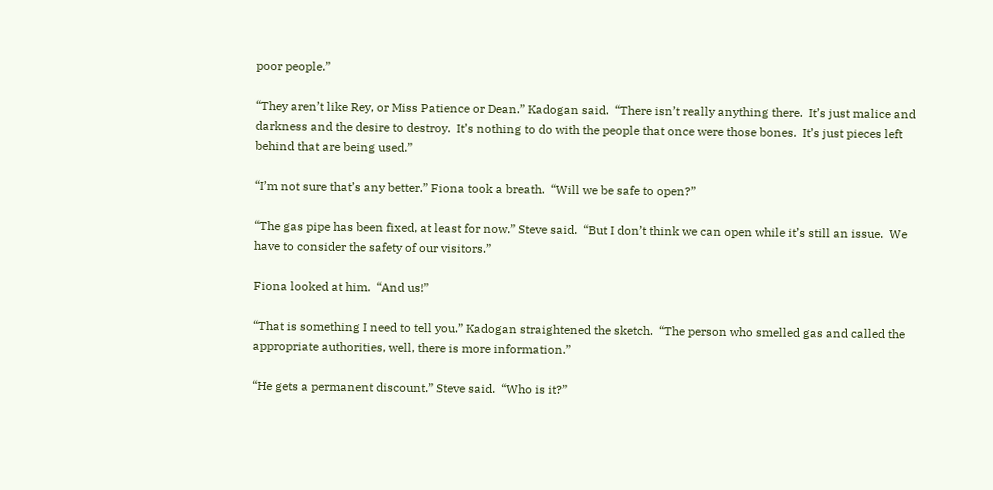poor people.”

“They aren’t like Rey, or Miss Patience or Dean.” Kadogan said.  “There isn’t really anything there.  It’s just malice and darkness and the desire to destroy.  It’s nothing to do with the people that once were those bones.  It’s just pieces left behind that are being used.”

“I’m not sure that’s any better.” Fiona took a breath.  “Will we be safe to open?”

“The gas pipe has been fixed, at least for now.” Steve said.  “But I don’t think we can open while it’s still an issue.  We have to consider the safety of our visitors.”

Fiona looked at him.  “And us!”

“That is something I need to tell you.” Kadogan straightened the sketch.  “The person who smelled gas and called the appropriate authorities, well, there is more information.”

“He gets a permanent discount.” Steve said.  “Who is it?”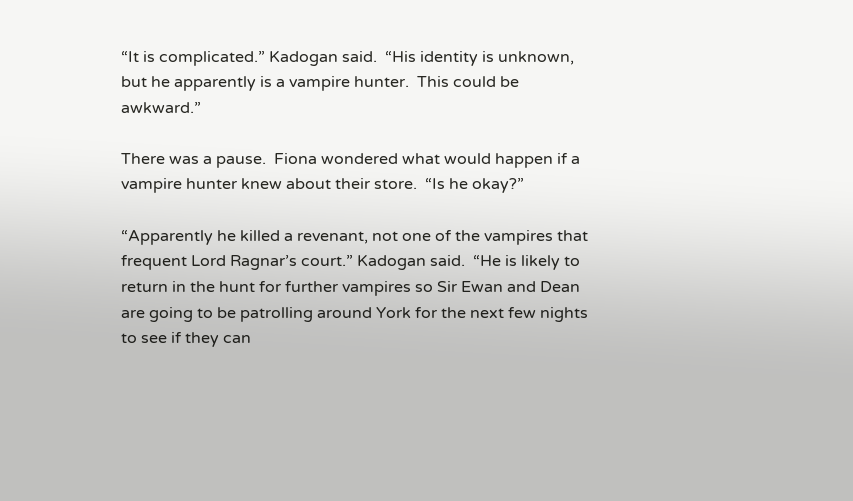“It is complicated.” Kadogan said.  “His identity is unknown, but he apparently is a vampire hunter.  This could be awkward.”

There was a pause.  Fiona wondered what would happen if a vampire hunter knew about their store.  “Is he okay?”

“Apparently he killed a revenant, not one of the vampires that frequent Lord Ragnar’s court.” Kadogan said.  “He is likely to return in the hunt for further vampires so Sir Ewan and Dean are going to be patrolling around York for the next few nights to see if they can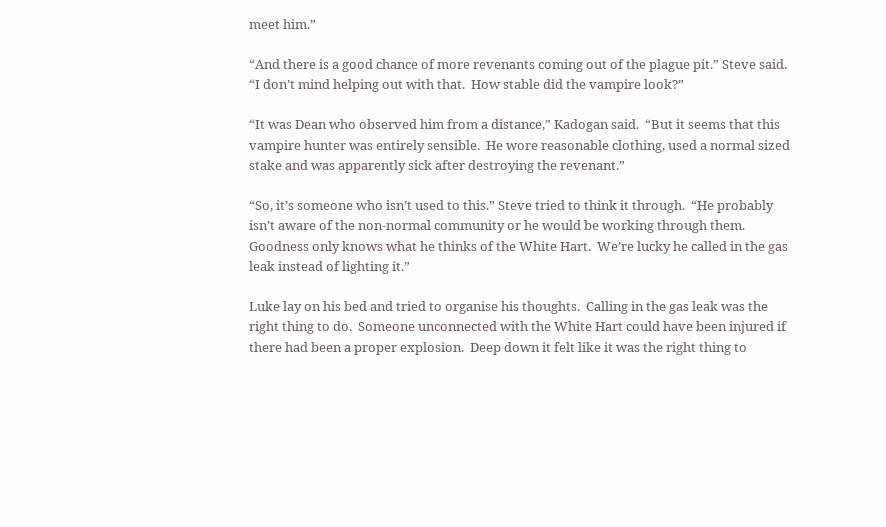meet him.”

“And there is a good chance of more revenants coming out of the plague pit.” Steve said.  “I don’t mind helping out with that.  How stable did the vampire look?”

“It was Dean who observed him from a distance,” Kadogan said.  “But it seems that this vampire hunter was entirely sensible.  He wore reasonable clothing, used a normal sized stake and was apparently sick after destroying the revenant.”

“So, it’s someone who isn’t used to this.” Steve tried to think it through.  “He probably isn’t aware of the non-normal community or he would be working through them.  Goodness only knows what he thinks of the White Hart.  We’re lucky he called in the gas leak instead of lighting it.”

Luke lay on his bed and tried to organise his thoughts.  Calling in the gas leak was the right thing to do.  Someone unconnected with the White Hart could have been injured if there had been a proper explosion.  Deep down it felt like it was the right thing to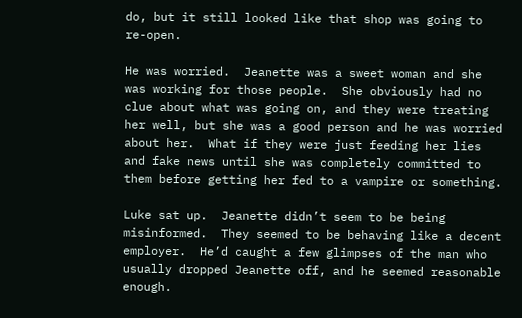do, but it still looked like that shop was going to re-open.

He was worried.  Jeanette was a sweet woman and she was working for those people.  She obviously had no clue about what was going on, and they were treating her well, but she was a good person and he was worried about her.  What if they were just feeding her lies and fake news until she was completely committed to them before getting her fed to a vampire or something.

Luke sat up.  Jeanette didn’t seem to be being misinformed.  They seemed to be behaving like a decent employer.  He’d caught a few glimpses of the man who usually dropped Jeanette off, and he seemed reasonable enough.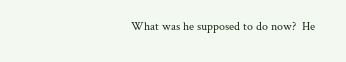What was he supposed to do now?  He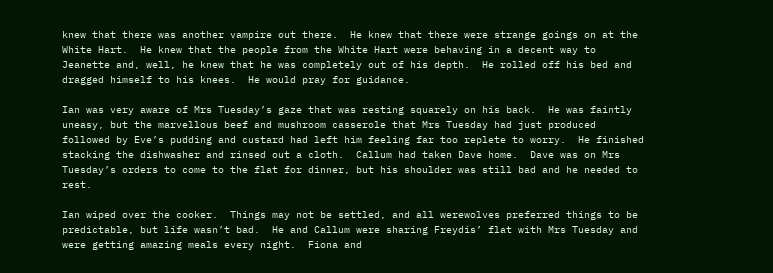knew that there was another vampire out there.  He knew that there were strange goings on at the White Hart.  He knew that the people from the White Hart were behaving in a decent way to Jeanette and, well, he knew that he was completely out of his depth.  He rolled off his bed and dragged himself to his knees.  He would pray for guidance.

Ian was very aware of Mrs Tuesday’s gaze that was resting squarely on his back.  He was faintly uneasy, but the marvellous beef and mushroom casserole that Mrs Tuesday had just produced followed by Eve’s pudding and custard had left him feeling far too replete to worry.  He finished stacking the dishwasher and rinsed out a cloth.  Callum had taken Dave home.  Dave was on Mrs Tuesday’s orders to come to the flat for dinner, but his shoulder was still bad and he needed to rest.

Ian wiped over the cooker.  Things may not be settled, and all werewolves preferred things to be predictable, but life wasn’t bad.  He and Callum were sharing Freydis’ flat with Mrs Tuesday and were getting amazing meals every night.  Fiona and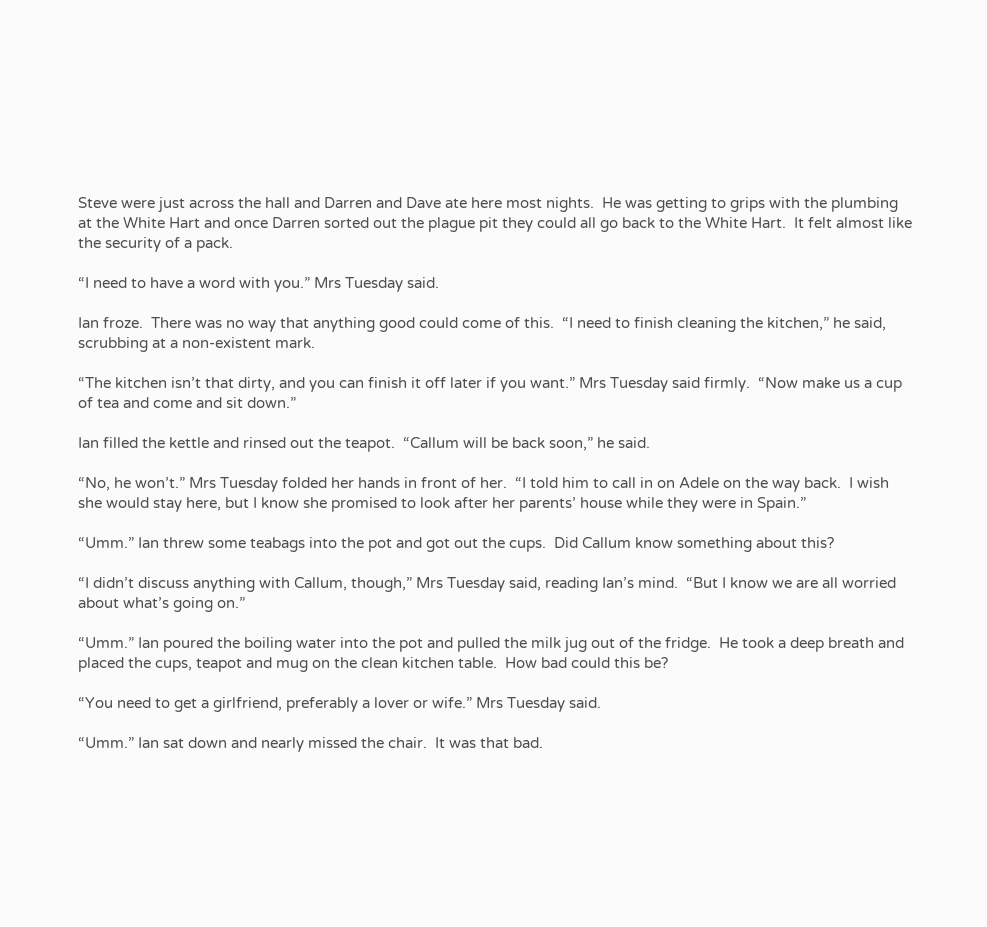Steve were just across the hall and Darren and Dave ate here most nights.  He was getting to grips with the plumbing at the White Hart and once Darren sorted out the plague pit they could all go back to the White Hart.  It felt almost like the security of a pack.

“I need to have a word with you.” Mrs Tuesday said.

Ian froze.  There was no way that anything good could come of this.  “I need to finish cleaning the kitchen,” he said, scrubbing at a non-existent mark.

“The kitchen isn’t that dirty, and you can finish it off later if you want.” Mrs Tuesday said firmly.  “Now make us a cup of tea and come and sit down.”

Ian filled the kettle and rinsed out the teapot.  “Callum will be back soon,” he said.

“No, he won’t.” Mrs Tuesday folded her hands in front of her.  “I told him to call in on Adele on the way back.  I wish she would stay here, but I know she promised to look after her parents’ house while they were in Spain.”

“Umm.” Ian threw some teabags into the pot and got out the cups.  Did Callum know something about this?

“I didn’t discuss anything with Callum, though,” Mrs Tuesday said, reading Ian’s mind.  “But I know we are all worried about what’s going on.”

“Umm.” Ian poured the boiling water into the pot and pulled the milk jug out of the fridge.  He took a deep breath and placed the cups, teapot and mug on the clean kitchen table.  How bad could this be?

“You need to get a girlfriend, preferably a lover or wife.” Mrs Tuesday said.

“Umm.” Ian sat down and nearly missed the chair.  It was that bad.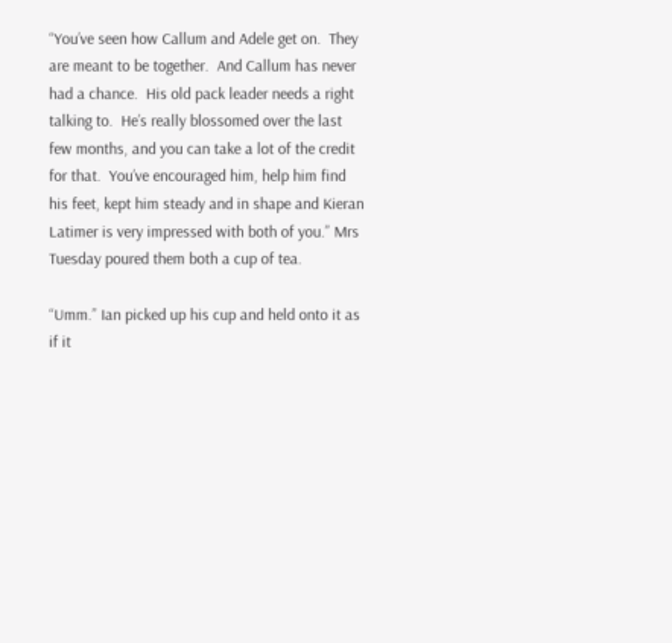“You’ve seen how Callum and Adele get on.  They are meant to be together.  And Callum has never had a chance.  His old pack leader needs a right talking to.  He’s really blossomed over the last few months, and you can take a lot of the credit for that.  You’ve encouraged him, help him find his feet, kept him steady and in shape and Kieran Latimer is very impressed with both of you.” Mrs Tuesday poured them both a cup of tea.

“Umm.” Ian picked up his cup and held onto it as if it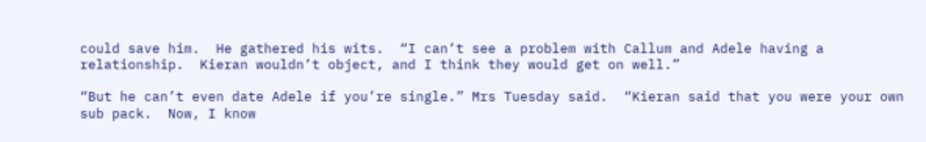could save him.  He gathered his wits.  “I can’t see a problem with Callum and Adele having a relationship.  Kieran wouldn’t object, and I think they would get on well.”

“But he can’t even date Adele if you’re single.” Mrs Tuesday said.  “Kieran said that you were your own sub pack.  Now, I know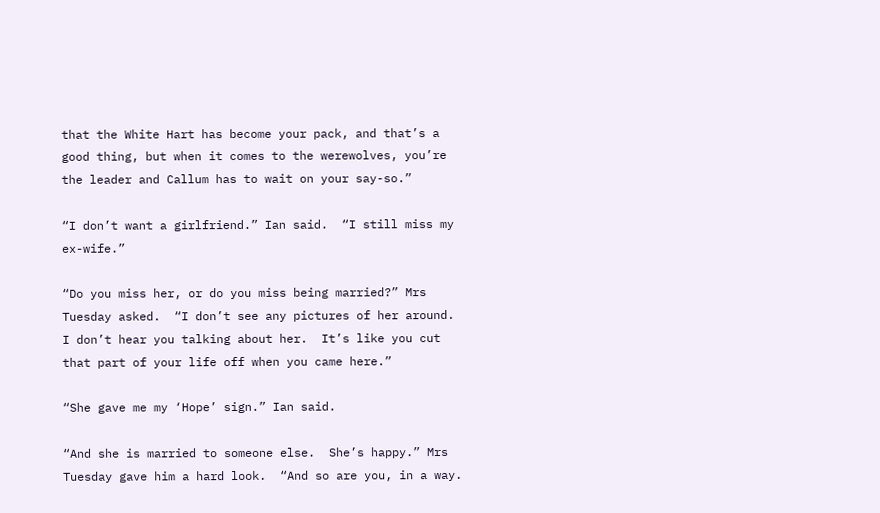that the White Hart has become your pack, and that’s a good thing, but when it comes to the werewolves, you’re the leader and Callum has to wait on your say-so.”

“I don’t want a girlfriend.” Ian said.  “I still miss my ex-wife.”

“Do you miss her, or do you miss being married?” Mrs Tuesday asked.  “I don’t see any pictures of her around.  I don’t hear you talking about her.  It’s like you cut that part of your life off when you came here.”

“She gave me my ‘Hope’ sign.” Ian said.

“And she is married to someone else.  She’s happy.” Mrs Tuesday gave him a hard look.  “And so are you, in a way.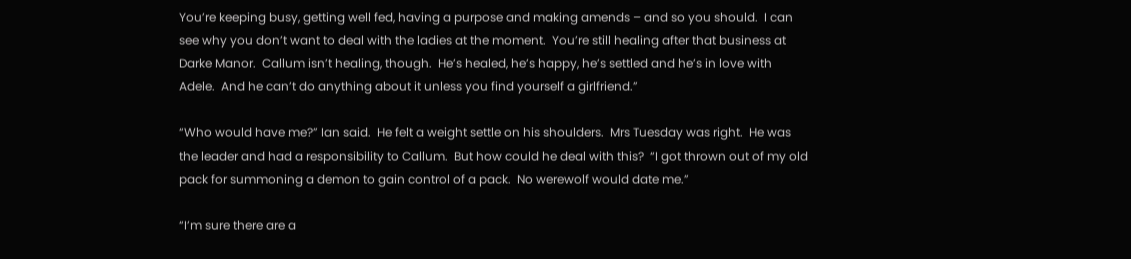You’re keeping busy, getting well fed, having a purpose and making amends – and so you should.  I can see why you don’t want to deal with the ladies at the moment.  You’re still healing after that business at Darke Manor.  Callum isn’t healing, though.  He’s healed, he’s happy, he’s settled and he’s in love with Adele.  And he can’t do anything about it unless you find yourself a girlfriend.”

“Who would have me?” Ian said.  He felt a weight settle on his shoulders.  Mrs Tuesday was right.  He was the leader and had a responsibility to Callum.  But how could he deal with this?  “I got thrown out of my old pack for summoning a demon to gain control of a pack.  No werewolf would date me.”

“I’m sure there are a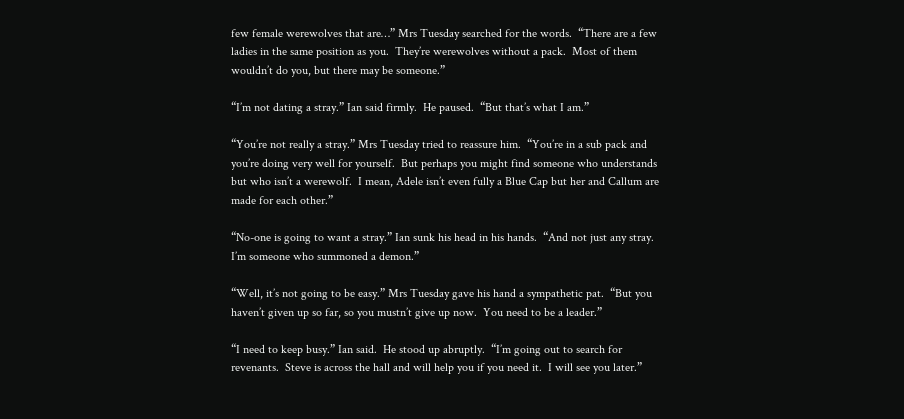few female werewolves that are…” Mrs Tuesday searched for the words.  “There are a few ladies in the same position as you.  They’re werewolves without a pack.  Most of them wouldn’t do you, but there may be someone.”

“I’m not dating a stray.” Ian said firmly.  He paused.  “But that’s what I am.”

“You’re not really a stray.” Mrs Tuesday tried to reassure him.  “You’re in a sub pack and you’re doing very well for yourself.  But perhaps you might find someone who understands but who isn’t a werewolf.  I mean, Adele isn’t even fully a Blue Cap but her and Callum are made for each other.”

“No-one is going to want a stray.” Ian sunk his head in his hands.  “And not just any stray.  I’m someone who summoned a demon.”

“Well, it’s not going to be easy.” Mrs Tuesday gave his hand a sympathetic pat.  “But you haven’t given up so far, so you mustn’t give up now.  You need to be a leader.”

“I need to keep busy.” Ian said.  He stood up abruptly.  “I’m going out to search for revenants.  Steve is across the hall and will help you if you need it.  I will see you later.”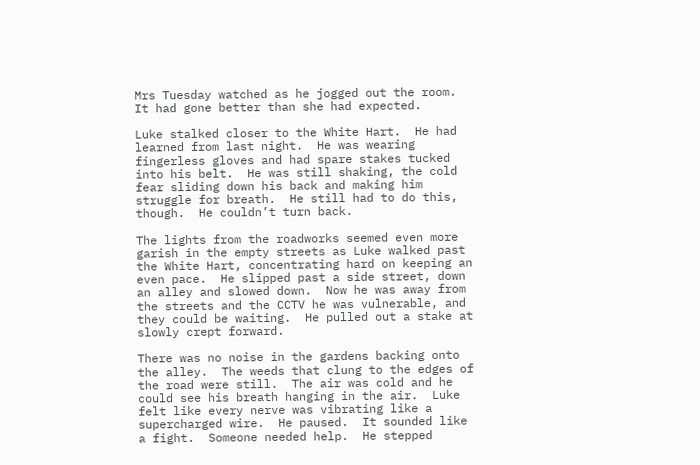Mrs Tuesday watched as he jogged out the room.  It had gone better than she had expected.

Luke stalked closer to the White Hart.  He had learned from last night.  He was wearing fingerless gloves and had spare stakes tucked into his belt.  He was still shaking, the cold fear sliding down his back and making him struggle for breath.  He still had to do this, though.  He couldn’t turn back.

The lights from the roadworks seemed even more garish in the empty streets as Luke walked past the White Hart, concentrating hard on keeping an even pace.  He slipped past a side street, down an alley and slowed down.  Now he was away from the streets and the CCTV he was vulnerable, and they could be waiting.  He pulled out a stake at slowly crept forward.

There was no noise in the gardens backing onto the alley.  The weeds that clung to the edges of the road were still.  The air was cold and he could see his breath hanging in the air.  Luke felt like every nerve was vibrating like a supercharged wire.  He paused.  It sounded like a fight.  Someone needed help.  He stepped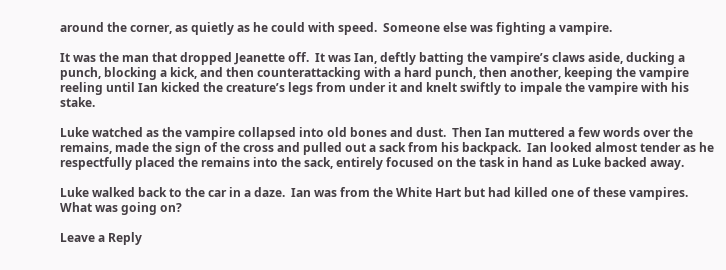around the corner, as quietly as he could with speed.  Someone else was fighting a vampire.

It was the man that dropped Jeanette off.  It was Ian, deftly batting the vampire’s claws aside, ducking a punch, blocking a kick, and then counterattacking with a hard punch, then another, keeping the vampire reeling until Ian kicked the creature’s legs from under it and knelt swiftly to impale the vampire with his stake.

Luke watched as the vampire collapsed into old bones and dust.  Then Ian muttered a few words over the remains, made the sign of the cross and pulled out a sack from his backpack.  Ian looked almost tender as he respectfully placed the remains into the sack, entirely focused on the task in hand as Luke backed away.

Luke walked back to the car in a daze.  Ian was from the White Hart but had killed one of these vampires.  What was going on?

Leave a Reply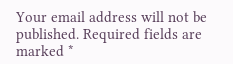Your email address will not be published. Required fields are marked *